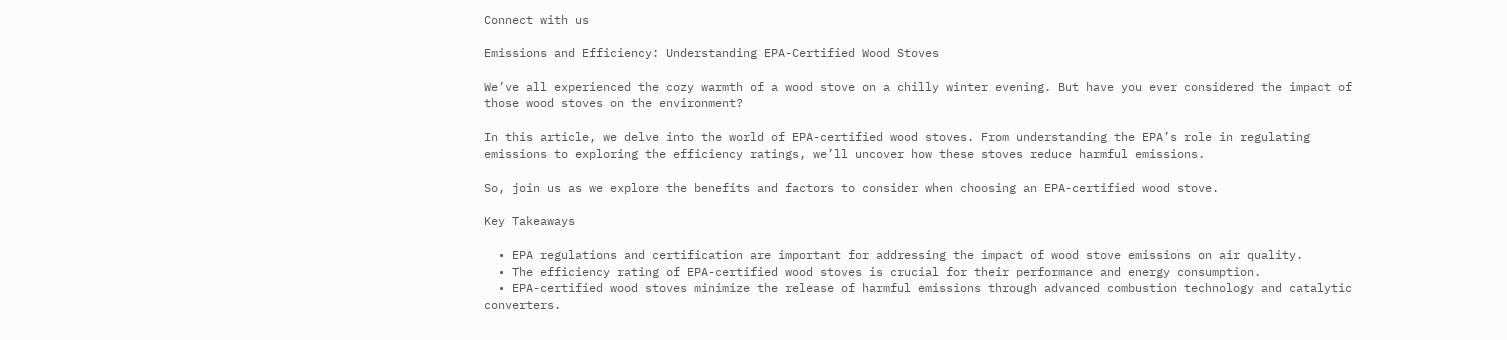Connect with us

Emissions and Efficiency: Understanding EPA-Certified Wood Stoves

We’ve all experienced the cozy warmth of a wood stove on a chilly winter evening. But have you ever considered the impact of those wood stoves on the environment?

In this article, we delve into the world of EPA-certified wood stoves. From understanding the EPA’s role in regulating emissions to exploring the efficiency ratings, we’ll uncover how these stoves reduce harmful emissions.

So, join us as we explore the benefits and factors to consider when choosing an EPA-certified wood stove.

Key Takeaways

  • EPA regulations and certification are important for addressing the impact of wood stove emissions on air quality.
  • The efficiency rating of EPA-certified wood stoves is crucial for their performance and energy consumption.
  • EPA-certified wood stoves minimize the release of harmful emissions through advanced combustion technology and catalytic converters.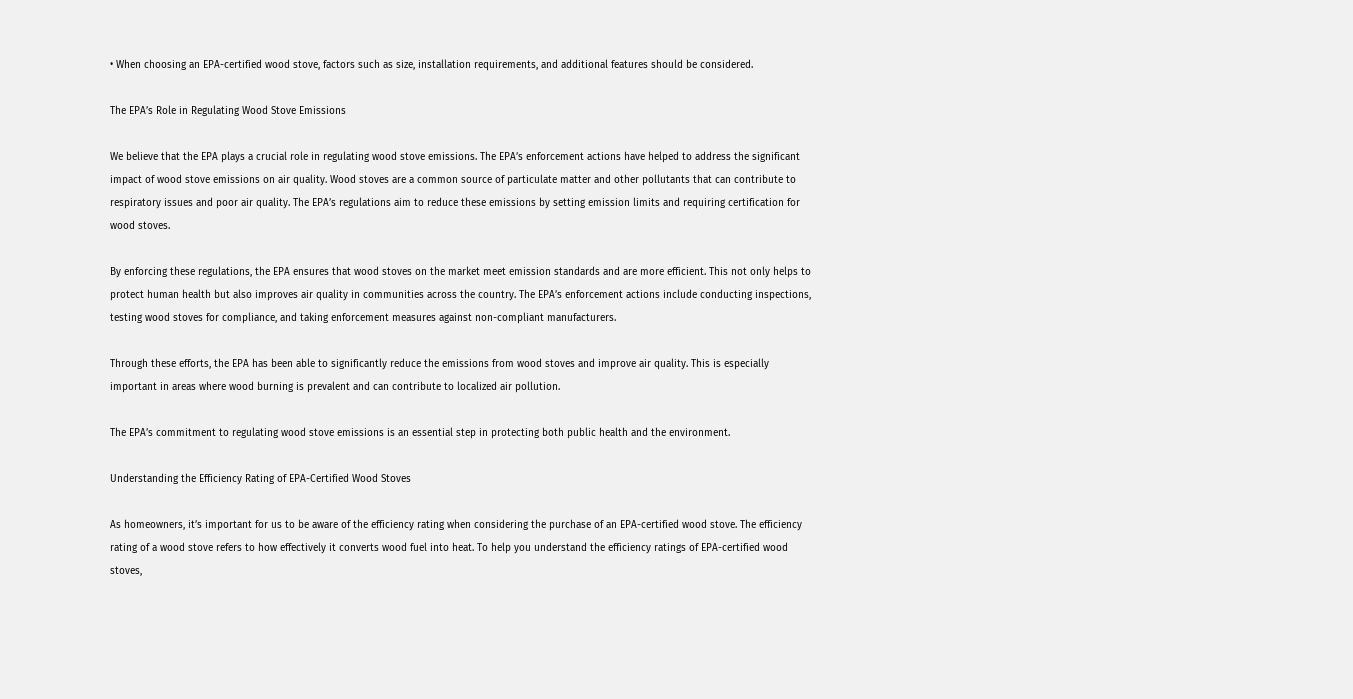• When choosing an EPA-certified wood stove, factors such as size, installation requirements, and additional features should be considered.

The EPA’s Role in Regulating Wood Stove Emissions

We believe that the EPA plays a crucial role in regulating wood stove emissions. The EPA’s enforcement actions have helped to address the significant impact of wood stove emissions on air quality. Wood stoves are a common source of particulate matter and other pollutants that can contribute to respiratory issues and poor air quality. The EPA’s regulations aim to reduce these emissions by setting emission limits and requiring certification for wood stoves.

By enforcing these regulations, the EPA ensures that wood stoves on the market meet emission standards and are more efficient. This not only helps to protect human health but also improves air quality in communities across the country. The EPA’s enforcement actions include conducting inspections, testing wood stoves for compliance, and taking enforcement measures against non-compliant manufacturers.

Through these efforts, the EPA has been able to significantly reduce the emissions from wood stoves and improve air quality. This is especially important in areas where wood burning is prevalent and can contribute to localized air pollution.

The EPA’s commitment to regulating wood stove emissions is an essential step in protecting both public health and the environment.

Understanding the Efficiency Rating of EPA-Certified Wood Stoves

As homeowners, it’s important for us to be aware of the efficiency rating when considering the purchase of an EPA-certified wood stove. The efficiency rating of a wood stove refers to how effectively it converts wood fuel into heat. To help you understand the efficiency ratings of EPA-certified wood stoves,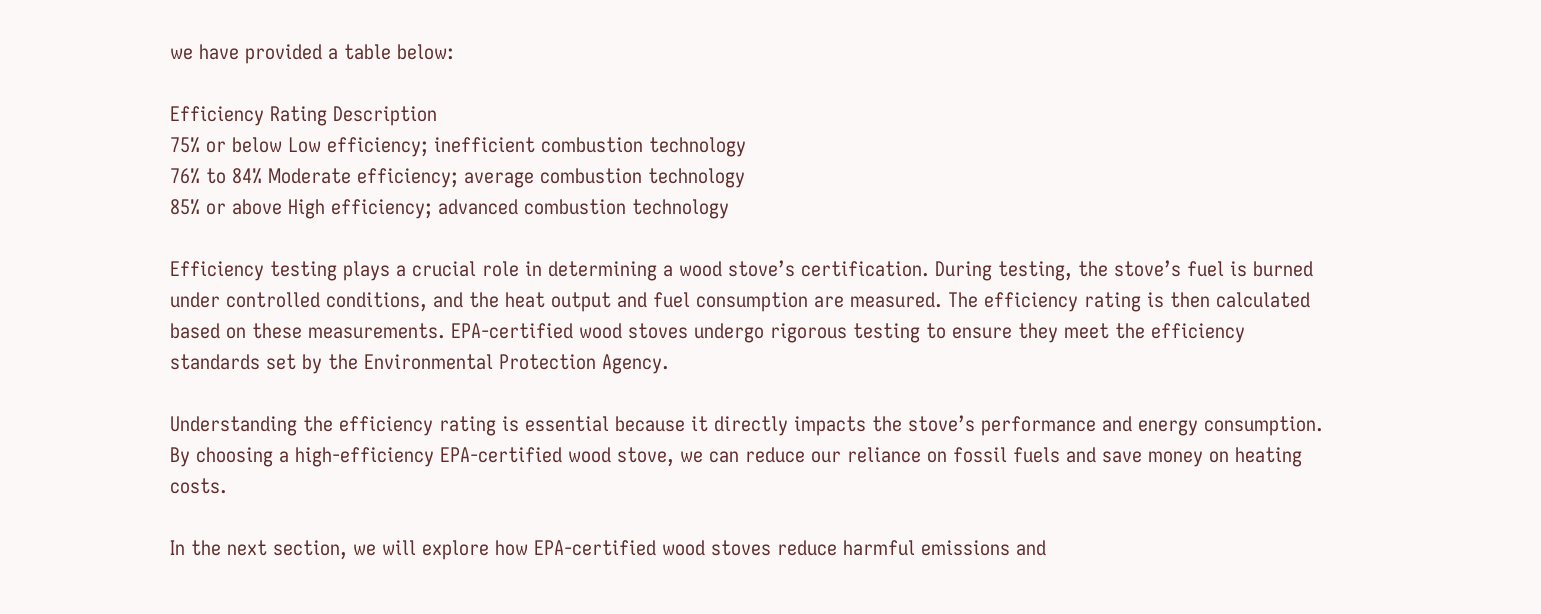we have provided a table below:

Efficiency Rating Description
75% or below Low efficiency; inefficient combustion technology
76% to 84% Moderate efficiency; average combustion technology
85% or above High efficiency; advanced combustion technology

Efficiency testing plays a crucial role in determining a wood stove’s certification. During testing, the stove’s fuel is burned under controlled conditions, and the heat output and fuel consumption are measured. The efficiency rating is then calculated based on these measurements. EPA-certified wood stoves undergo rigorous testing to ensure they meet the efficiency standards set by the Environmental Protection Agency.

Understanding the efficiency rating is essential because it directly impacts the stove’s performance and energy consumption. By choosing a high-efficiency EPA-certified wood stove, we can reduce our reliance on fossil fuels and save money on heating costs.

In the next section, we will explore how EPA-certified wood stoves reduce harmful emissions and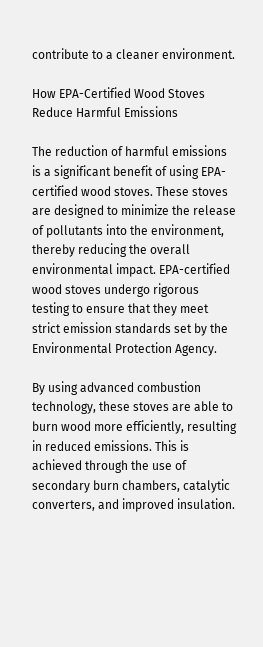contribute to a cleaner environment.

How EPA-Certified Wood Stoves Reduce Harmful Emissions

The reduction of harmful emissions is a significant benefit of using EPA-certified wood stoves. These stoves are designed to minimize the release of pollutants into the environment, thereby reducing the overall environmental impact. EPA-certified wood stoves undergo rigorous testing to ensure that they meet strict emission standards set by the Environmental Protection Agency.

By using advanced combustion technology, these stoves are able to burn wood more efficiently, resulting in reduced emissions. This is achieved through the use of secondary burn chambers, catalytic converters, and improved insulation.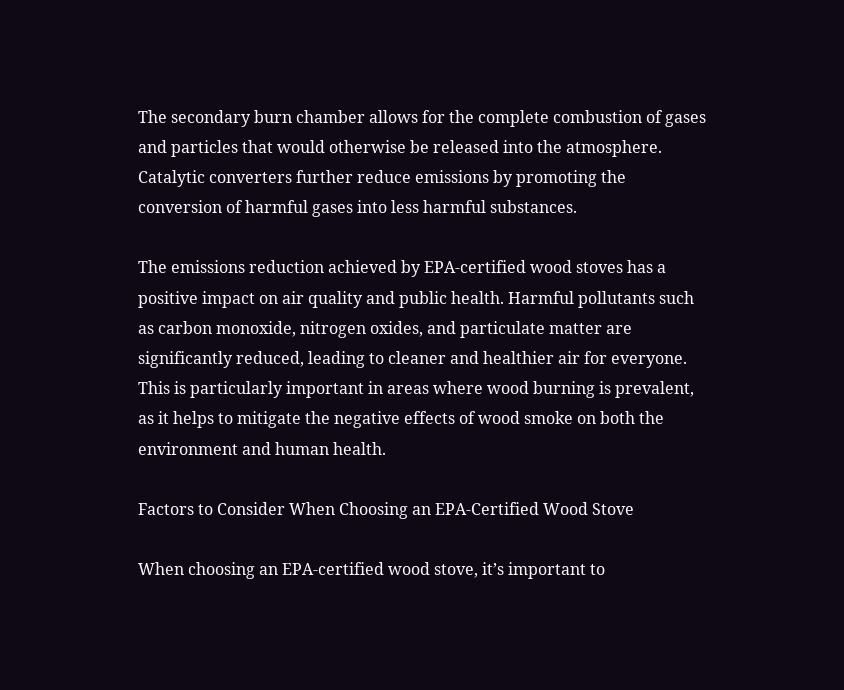The secondary burn chamber allows for the complete combustion of gases and particles that would otherwise be released into the atmosphere. Catalytic converters further reduce emissions by promoting the conversion of harmful gases into less harmful substances.

The emissions reduction achieved by EPA-certified wood stoves has a positive impact on air quality and public health. Harmful pollutants such as carbon monoxide, nitrogen oxides, and particulate matter are significantly reduced, leading to cleaner and healthier air for everyone. This is particularly important in areas where wood burning is prevalent, as it helps to mitigate the negative effects of wood smoke on both the environment and human health.

Factors to Consider When Choosing an EPA-Certified Wood Stove

When choosing an EPA-certified wood stove, it’s important to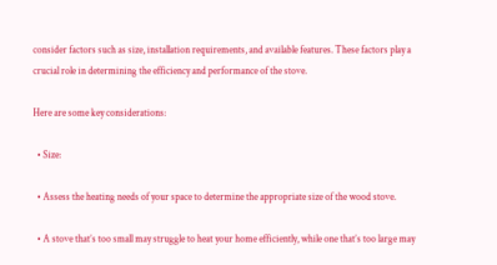consider factors such as size, installation requirements, and available features. These factors play a crucial role in determining the efficiency and performance of the stove.

Here are some key considerations:

  • Size:

  • Assess the heating needs of your space to determine the appropriate size of the wood stove.

  • A stove that’s too small may struggle to heat your home efficiently, while one that’s too large may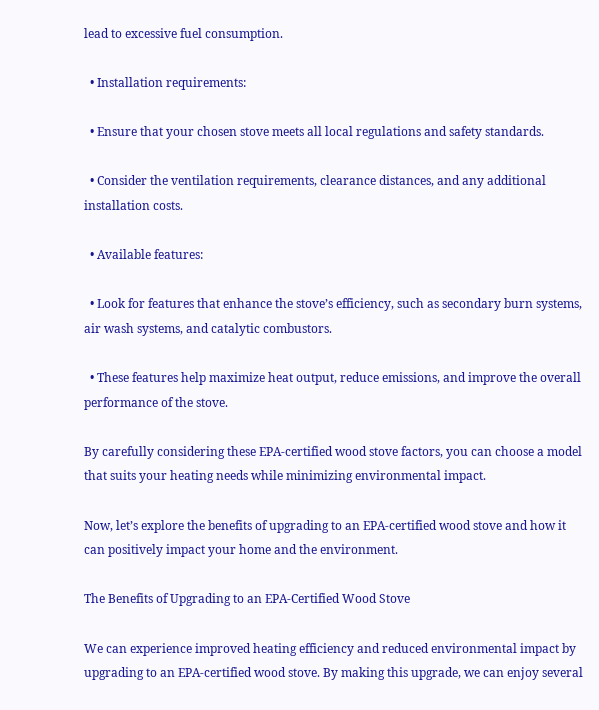lead to excessive fuel consumption.

  • Installation requirements:

  • Ensure that your chosen stove meets all local regulations and safety standards.

  • Consider the ventilation requirements, clearance distances, and any additional installation costs.

  • Available features:

  • Look for features that enhance the stove’s efficiency, such as secondary burn systems, air wash systems, and catalytic combustors.

  • These features help maximize heat output, reduce emissions, and improve the overall performance of the stove.

By carefully considering these EPA-certified wood stove factors, you can choose a model that suits your heating needs while minimizing environmental impact.

Now, let’s explore the benefits of upgrading to an EPA-certified wood stove and how it can positively impact your home and the environment.

The Benefits of Upgrading to an EPA-Certified Wood Stove

We can experience improved heating efficiency and reduced environmental impact by upgrading to an EPA-certified wood stove. By making this upgrade, we can enjoy several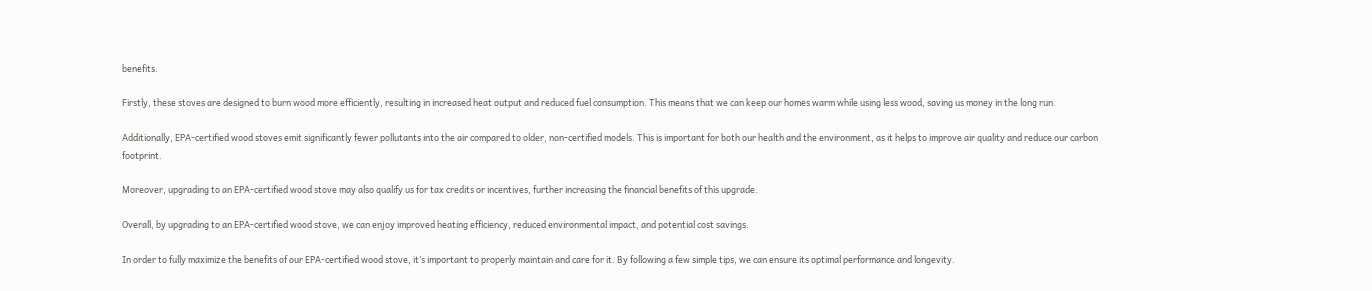benefits.

Firstly, these stoves are designed to burn wood more efficiently, resulting in increased heat output and reduced fuel consumption. This means that we can keep our homes warm while using less wood, saving us money in the long run.

Additionally, EPA-certified wood stoves emit significantly fewer pollutants into the air compared to older, non-certified models. This is important for both our health and the environment, as it helps to improve air quality and reduce our carbon footprint.

Moreover, upgrading to an EPA-certified wood stove may also qualify us for tax credits or incentives, further increasing the financial benefits of this upgrade.

Overall, by upgrading to an EPA-certified wood stove, we can enjoy improved heating efficiency, reduced environmental impact, and potential cost savings.

In order to fully maximize the benefits of our EPA-certified wood stove, it’s important to properly maintain and care for it. By following a few simple tips, we can ensure its optimal performance and longevity.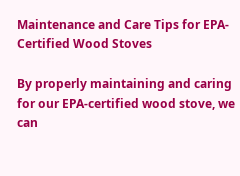Maintenance and Care Tips for EPA-Certified Wood Stoves

By properly maintaining and caring for our EPA-certified wood stove, we can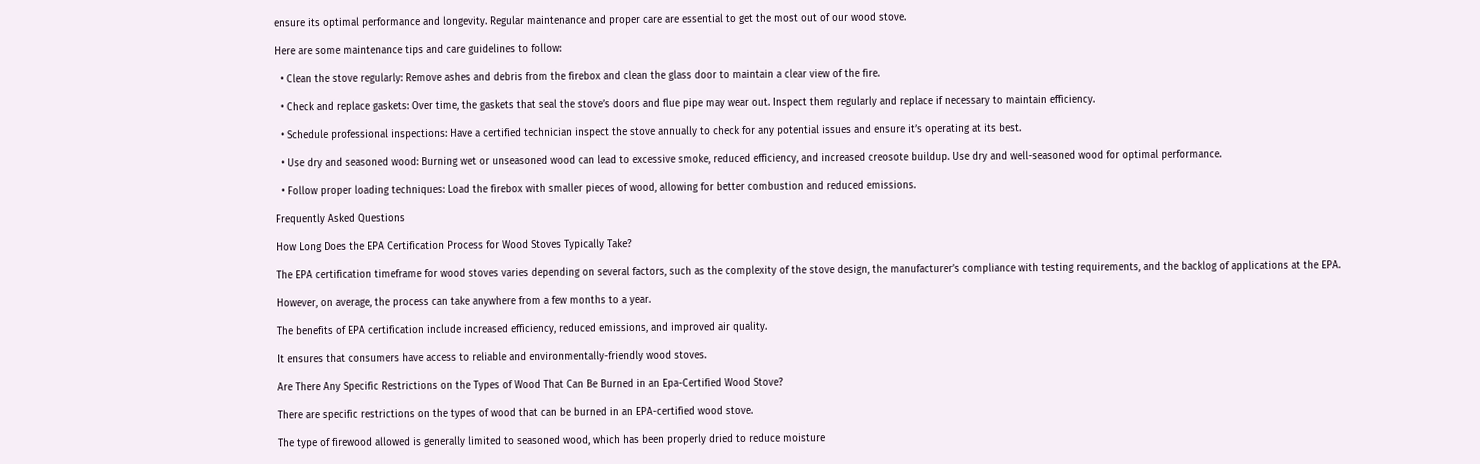ensure its optimal performance and longevity. Regular maintenance and proper care are essential to get the most out of our wood stove.

Here are some maintenance tips and care guidelines to follow:

  • Clean the stove regularly: Remove ashes and debris from the firebox and clean the glass door to maintain a clear view of the fire.

  • Check and replace gaskets: Over time, the gaskets that seal the stove’s doors and flue pipe may wear out. Inspect them regularly and replace if necessary to maintain efficiency.

  • Schedule professional inspections: Have a certified technician inspect the stove annually to check for any potential issues and ensure it’s operating at its best.

  • Use dry and seasoned wood: Burning wet or unseasoned wood can lead to excessive smoke, reduced efficiency, and increased creosote buildup. Use dry and well-seasoned wood for optimal performance.

  • Follow proper loading techniques: Load the firebox with smaller pieces of wood, allowing for better combustion and reduced emissions.

Frequently Asked Questions

How Long Does the EPA Certification Process for Wood Stoves Typically Take?

The EPA certification timeframe for wood stoves varies depending on several factors, such as the complexity of the stove design, the manufacturer’s compliance with testing requirements, and the backlog of applications at the EPA.

However, on average, the process can take anywhere from a few months to a year.

The benefits of EPA certification include increased efficiency, reduced emissions, and improved air quality.

It ensures that consumers have access to reliable and environmentally-friendly wood stoves.

Are There Any Specific Restrictions on the Types of Wood That Can Be Burned in an Epa-Certified Wood Stove?

There are specific restrictions on the types of wood that can be burned in an EPA-certified wood stove.

The type of firewood allowed is generally limited to seasoned wood, which has been properly dried to reduce moisture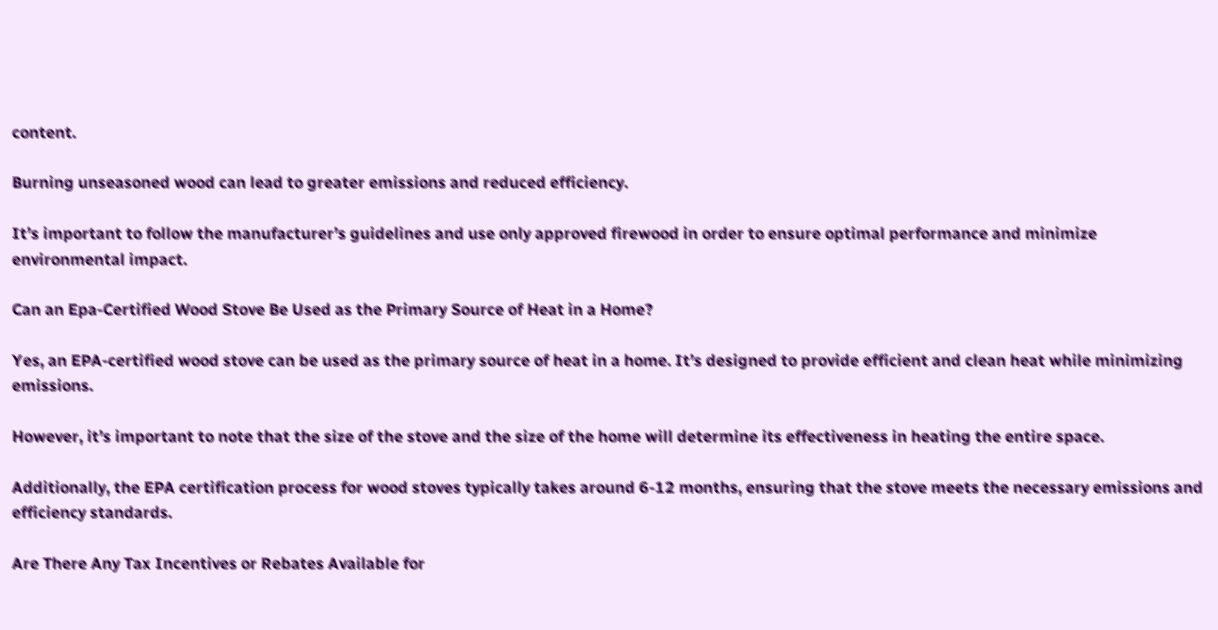content.

Burning unseasoned wood can lead to greater emissions and reduced efficiency.

It’s important to follow the manufacturer’s guidelines and use only approved firewood in order to ensure optimal performance and minimize environmental impact.

Can an Epa-Certified Wood Stove Be Used as the Primary Source of Heat in a Home?

Yes, an EPA-certified wood stove can be used as the primary source of heat in a home. It’s designed to provide efficient and clean heat while minimizing emissions.

However, it’s important to note that the size of the stove and the size of the home will determine its effectiveness in heating the entire space.

Additionally, the EPA certification process for wood stoves typically takes around 6-12 months, ensuring that the stove meets the necessary emissions and efficiency standards.

Are There Any Tax Incentives or Rebates Available for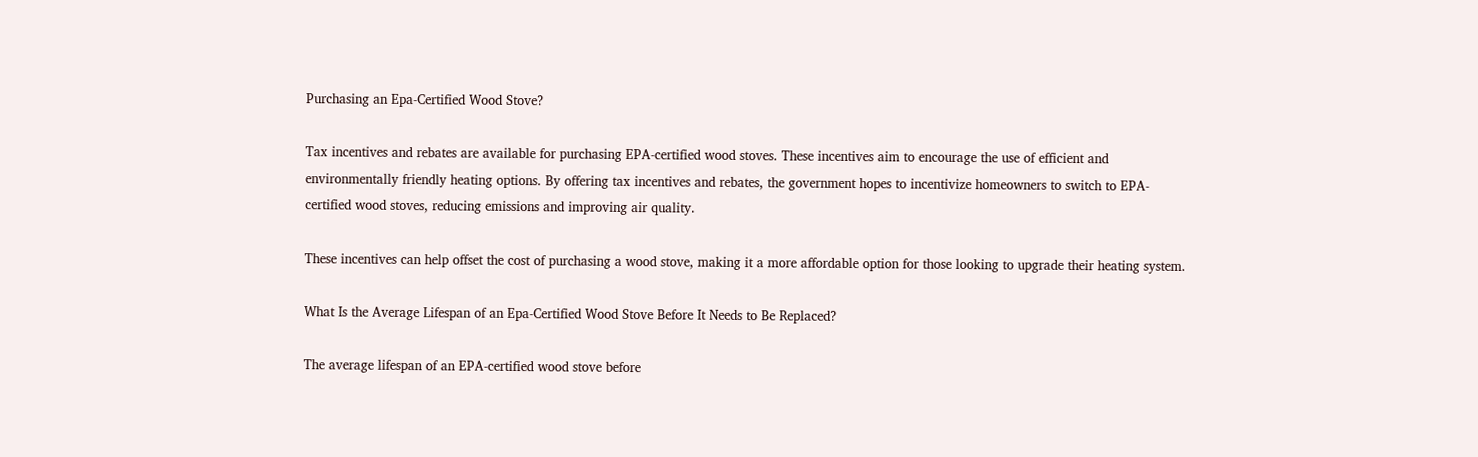Purchasing an Epa-Certified Wood Stove?

Tax incentives and rebates are available for purchasing EPA-certified wood stoves. These incentives aim to encourage the use of efficient and environmentally friendly heating options. By offering tax incentives and rebates, the government hopes to incentivize homeowners to switch to EPA-certified wood stoves, reducing emissions and improving air quality.

These incentives can help offset the cost of purchasing a wood stove, making it a more affordable option for those looking to upgrade their heating system.

What Is the Average Lifespan of an Epa-Certified Wood Stove Before It Needs to Be Replaced?

The average lifespan of an EPA-certified wood stove before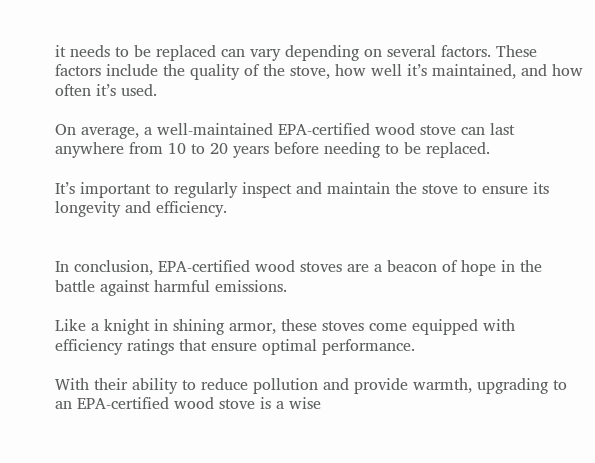it needs to be replaced can vary depending on several factors. These factors include the quality of the stove, how well it’s maintained, and how often it’s used.

On average, a well-maintained EPA-certified wood stove can last anywhere from 10 to 20 years before needing to be replaced.

It’s important to regularly inspect and maintain the stove to ensure its longevity and efficiency.


In conclusion, EPA-certified wood stoves are a beacon of hope in the battle against harmful emissions.

Like a knight in shining armor, these stoves come equipped with efficiency ratings that ensure optimal performance.

With their ability to reduce pollution and provide warmth, upgrading to an EPA-certified wood stove is a wise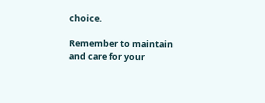choice.

Remember to maintain and care for your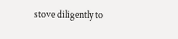stove diligently to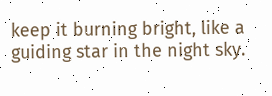keep it burning bright, like a guiding star in the night sky.